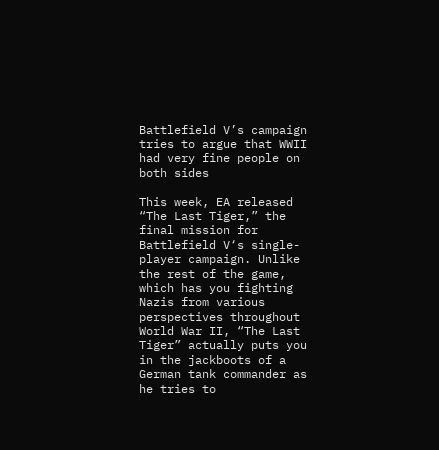Battlefield V’s campaign tries to argue that WWII had very fine people on both sides

This week, EA released “The Last Tiger,” the final mission for Battlefield V‘s single-player campaign. Unlike the rest of the game, which has you fighting Nazis from various perspectives throughout World War II, “The Last Tiger” actually puts you in the jackboots of a German tank commander as he tries to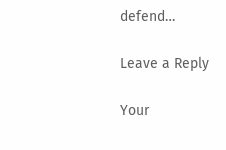defend…

Leave a Reply

Your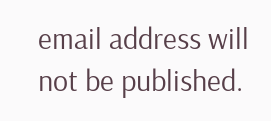email address will not be published.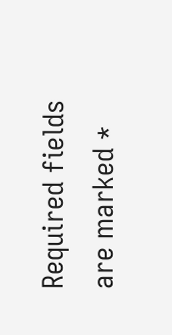Required fields are marked *